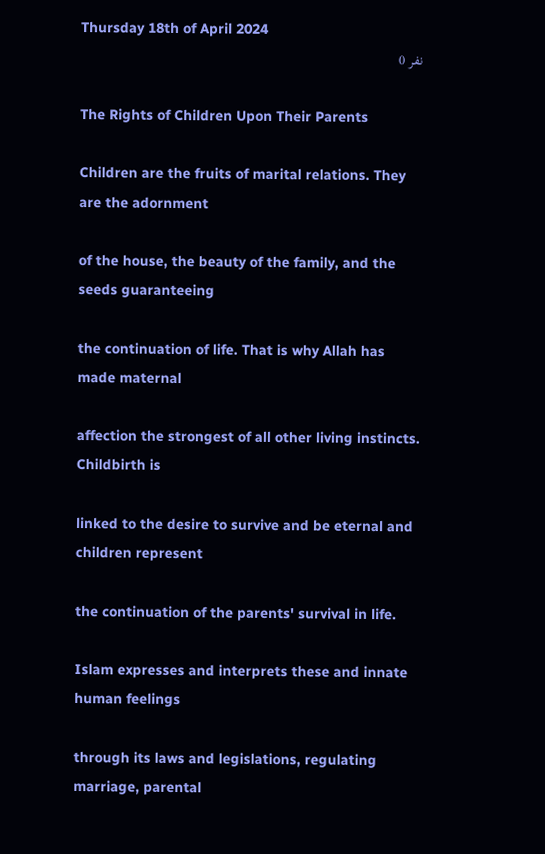Thursday 18th of April 2024
نفر 0

The Rights of Children Upon Their Parents

Children are the fruits of marital relations. They are the adornment

of the house, the beauty of the family, and the seeds guaranteeing

the continuation of life. That is why Allah has made maternal

affection the strongest of all other living instincts. Childbirth is

linked to the desire to survive and be eternal and children represent

the continuation of the parents' survival in life.

Islam expresses and interprets these and innate human feelings

through its laws and legislations, regulating marriage, parental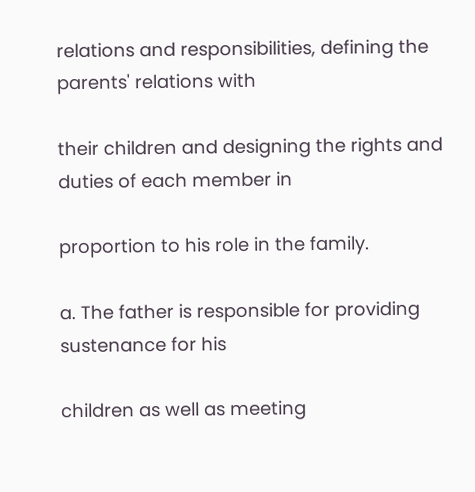relations and responsibilities, defining the parents' relations with

their children and designing the rights and duties of each member in

proportion to his role in the family.

a. The father is responsible for providing sustenance for his

children as well as meeting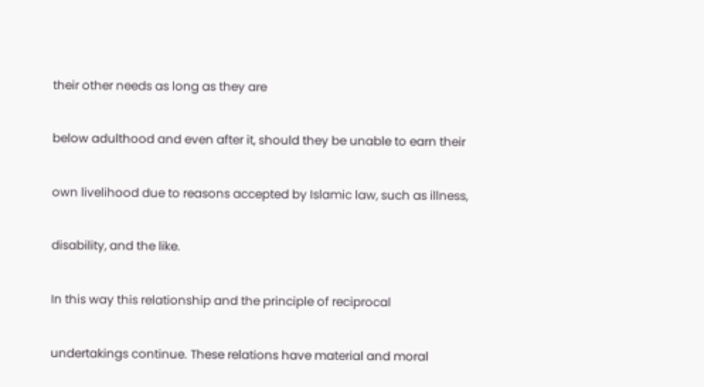their other needs as long as they are

below adulthood and even after it, should they be unable to earn their

own livelihood due to reasons accepted by Islamic law, such as illness,

disability, and the like.

In this way this relationship and the principle of reciprocal

undertakings continue. These relations have material and moral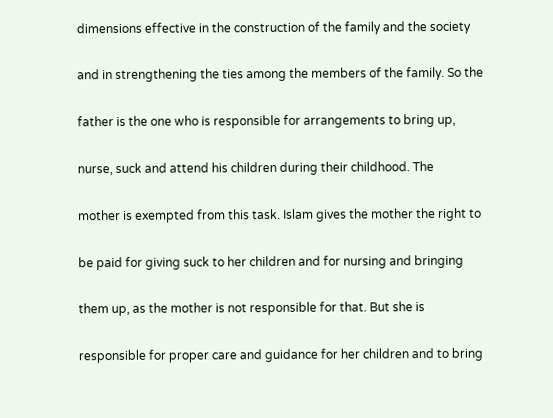dimensions effective in the construction of the family and the society

and in strengthening the ties among the members of the family. So the

father is the one who is responsible for arrangements to bring up,

nurse, suck and attend his children during their childhood. The

mother is exempted from this task. Islam gives the mother the right to

be paid for giving suck to her children and for nursing and bringing

them up, as the mother is not responsible for that. But she is

responsible for proper care and guidance for her children and to bring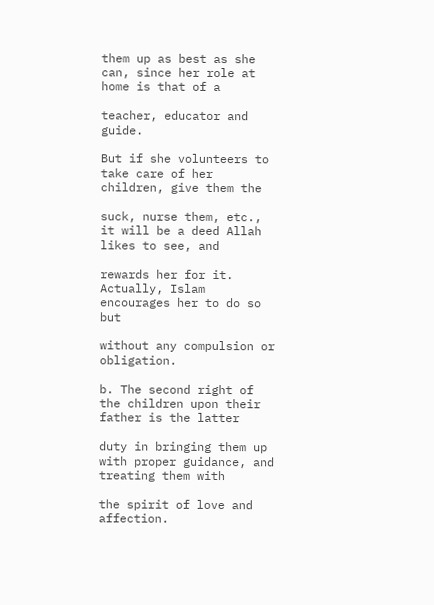them up as best as she can, since her role at home is that of a

teacher, educator and guide.

But if she volunteers to take care of her children, give them the

suck, nurse them, etc., it will be a deed Allah likes to see, and

rewards her for it. Actually, Islam encourages her to do so but

without any compulsion or obligation.

b. The second right of the children upon their father is the latter

duty in bringing them up with proper guidance, and treating them with

the spirit of love and affection.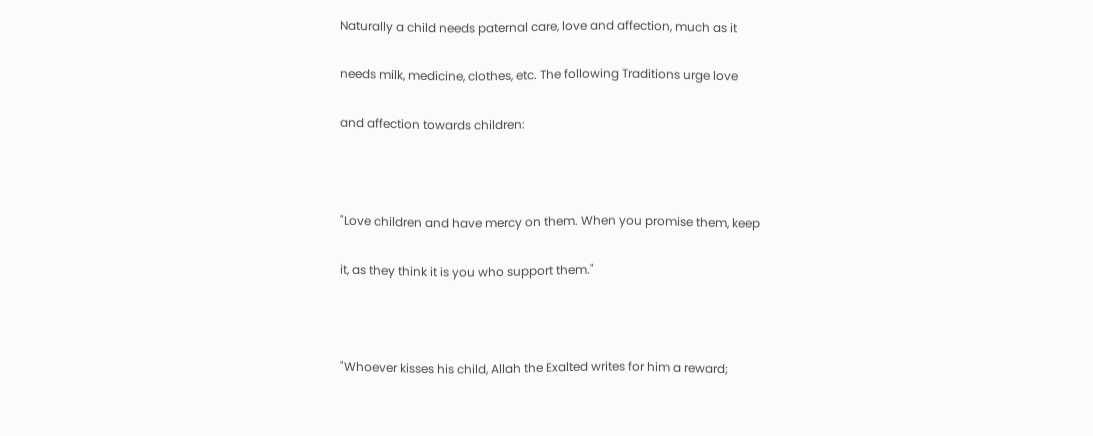Naturally a child needs paternal care, love and affection, much as it

needs milk, medicine, clothes, etc. The following Traditions urge love

and affection towards children:



"Love children and have mercy on them. When you promise them, keep

it, as they think it is you who support them."



"Whoever kisses his child, Allah the Exalted writes for him a reward;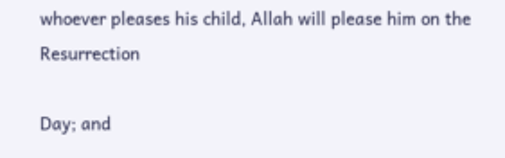whoever pleases his child, Allah will please him on the Resurrection

Day; and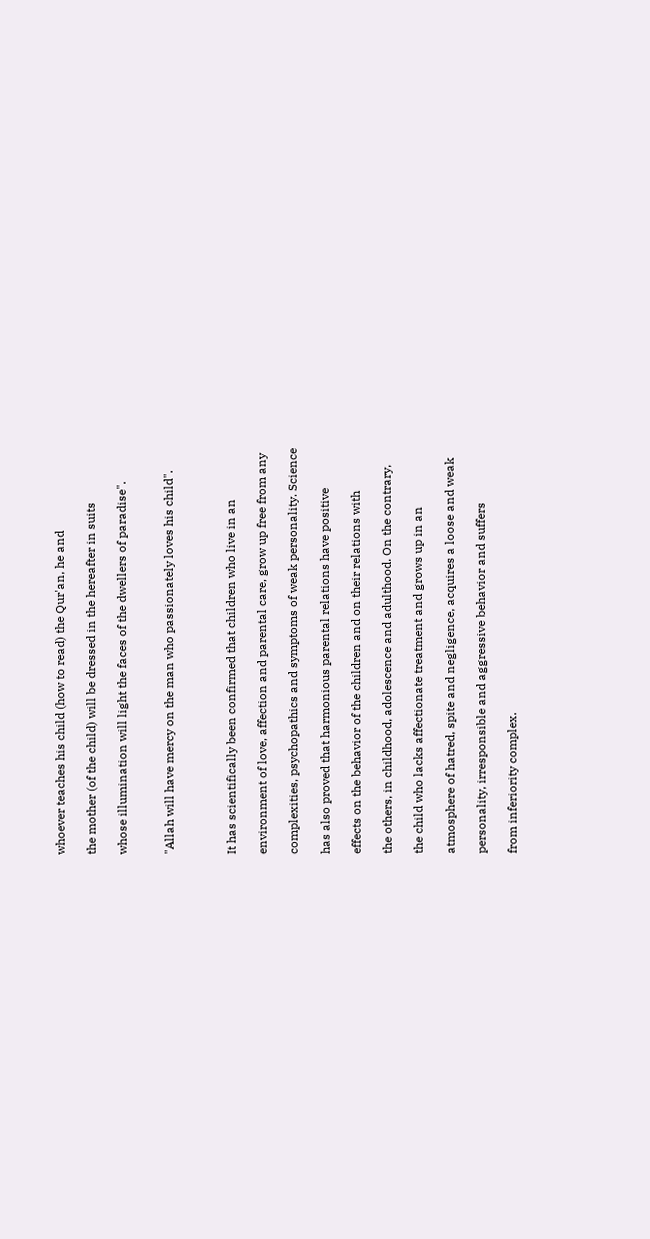whoever teaches his child (how to read) the Qur'an, he and

the mother (of the child) will be dressed in the hereafter in suits

whose illumination will light the faces of the dwellers of paradise".


"Allah will have mercy on the man who passionately loves his child".



It has scientifically been confirmed that children who live in an

environment of love, affection and parental care, grow up free from any

complexities, psychopathics and symptoms of weak personality. Science

has also proved that harmonious parental relations have positive

effects on the behavior of the children and on their relations with

the others, in childhood, adolescence and adulthood. On the contrary,

the child who lacks affectionate treatment and grows up in an

atmosphere of hatred, spite and negligence, acquires a loose and weak

personality, irresponsible and aggressive behavior and suffers

from inferiority complex.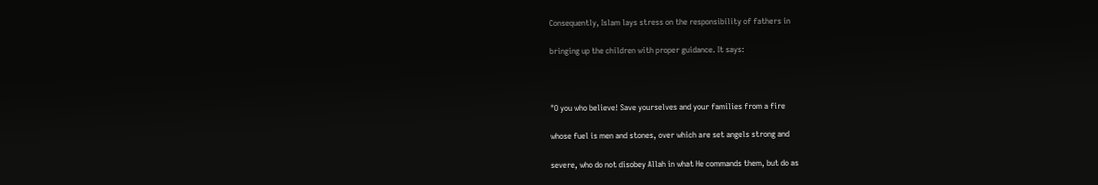Consequently, Islam lays stress on the responsibility of fathers in

bringing up the children with proper guidance. It says:



"O you who believe! Save yourselves and your families from a fire

whose fuel is men and stones, over which are set angels strong and

severe, who do not disobey Allah in what He commands them, but do as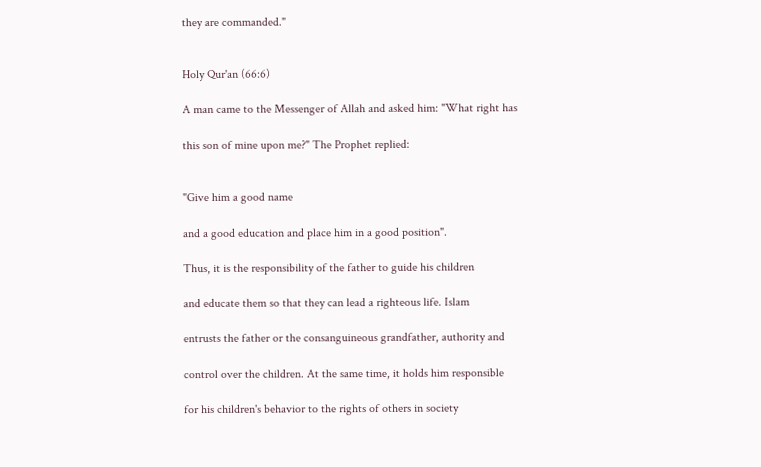they are commanded."


Holy Qur'an (66:6)

A man came to the Messenger of Allah and asked him: "What right has

this son of mine upon me?" The Prophet replied:


"Give him a good name

and a good education and place him in a good position".

Thus, it is the responsibility of the father to guide his children

and educate them so that they can lead a righteous life. Islam

entrusts the father or the consanguineous grandfather, authority and

control over the children. At the same time, it holds him responsible

for his children's behavior to the rights of others in society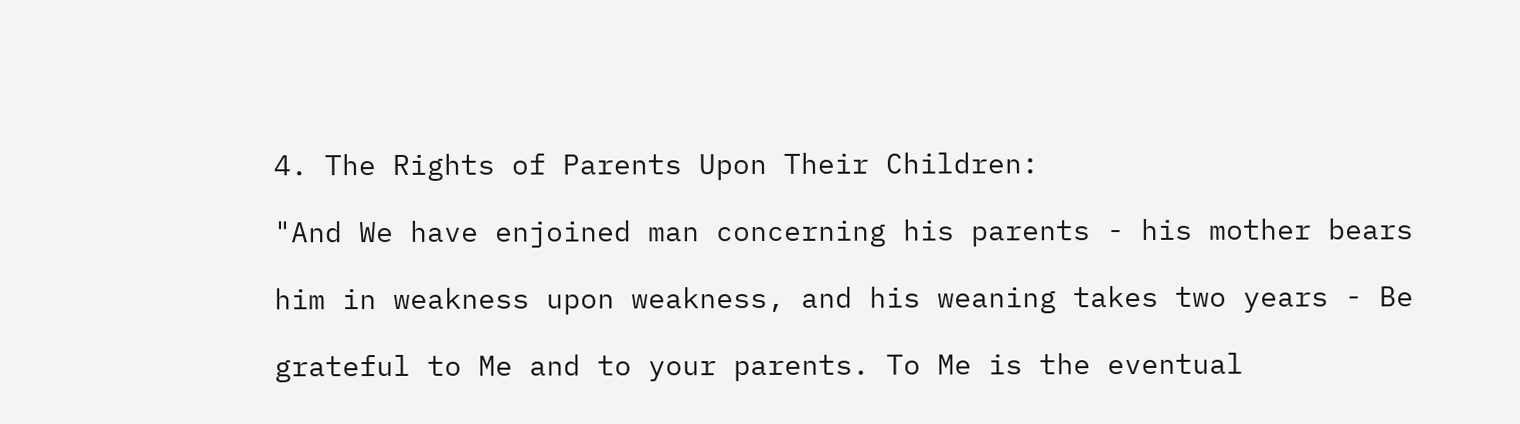4. The Rights of Parents Upon Their Children:

"And We have enjoined man concerning his parents - his mother bears

him in weakness upon weakness, and his weaning takes two years - Be

grateful to Me and to your parents. To Me is the eventual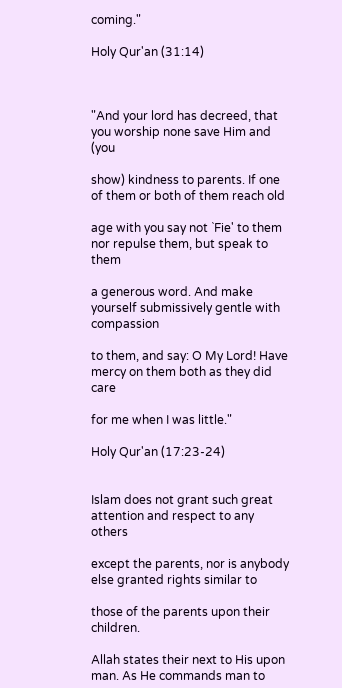coming."

Holy Qur'an (31:14)



"And your lord has decreed, that you worship none save Him and (you

show) kindness to parents. If one of them or both of them reach old

age with you say not `Fie' to them nor repulse them, but speak to them

a generous word. And make yourself submissively gentle with compassion

to them, and say: O My Lord! Have mercy on them both as they did care

for me when I was little."

Holy Qur'an (17:23-24)


Islam does not grant such great attention and respect to any others

except the parents, nor is anybody else granted rights similar to

those of the parents upon their children.

Allah states their next to His upon man. As He commands man to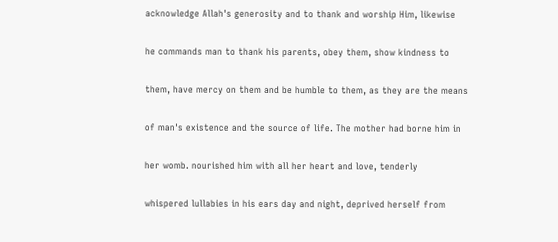acknowledge Allah's generosity and to thank and worship Him, likewise

he commands man to thank his parents, obey them, show kindness to

them, have mercy on them and be humble to them, as they are the means

of man's existence and the source of life. The mother had borne him in

her womb. nourished him with all her heart and love, tenderly

whispered lullabies in his ears day and night, deprived herself from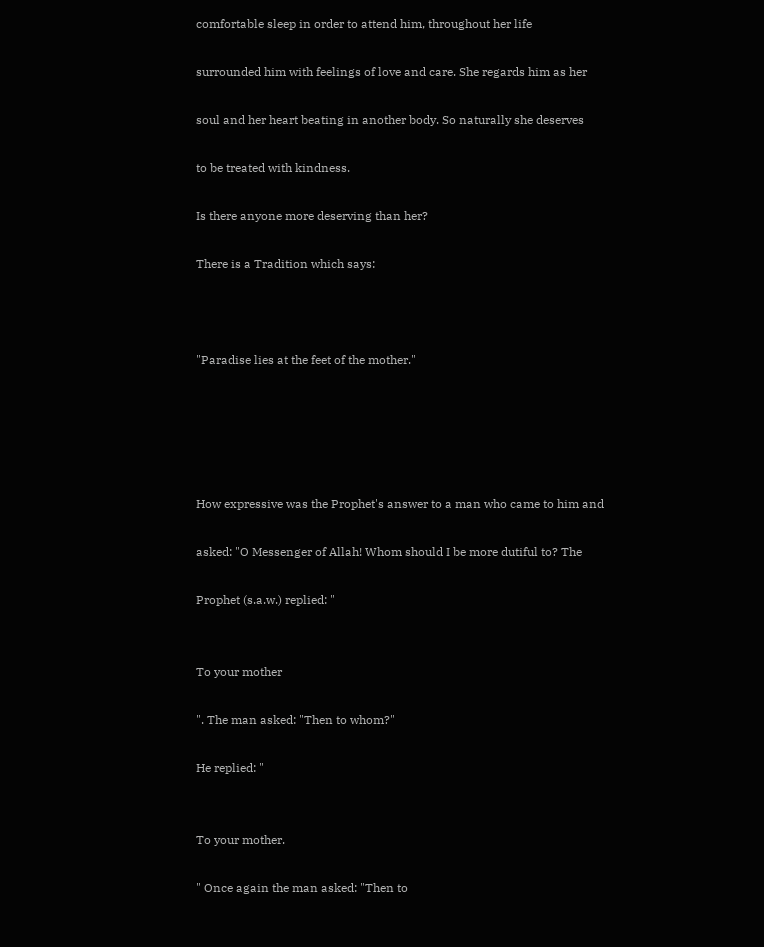comfortable sleep in order to attend him, throughout her life

surrounded him with feelings of love and care. She regards him as her

soul and her heart beating in another body. So naturally she deserves

to be treated with kindness.

Is there anyone more deserving than her?

There is a Tradition which says:



"Paradise lies at the feet of the mother."





How expressive was the Prophet's answer to a man who came to him and

asked: "O Messenger of Allah! Whom should I be more dutiful to? The

Prophet (s.a.w.) replied: "


To your mother

". The man asked: "Then to whom?"

He replied: "


To your mother.

" Once again the man asked: "Then to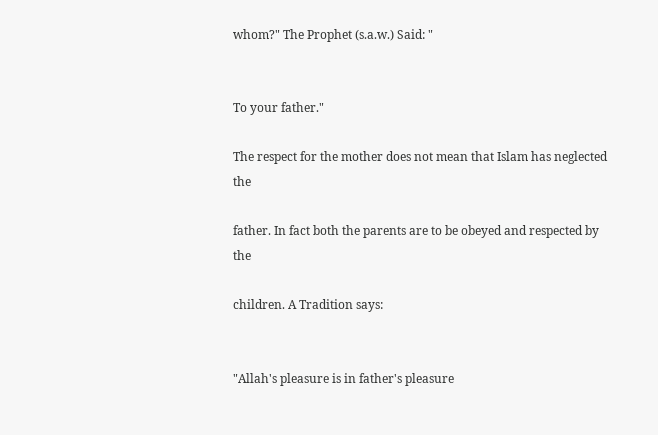whom?" The Prophet (s.a.w.) Said: "


To your father."

The respect for the mother does not mean that Islam has neglected the

father. In fact both the parents are to be obeyed and respected by the

children. A Tradition says:


"Allah's pleasure is in father's pleasure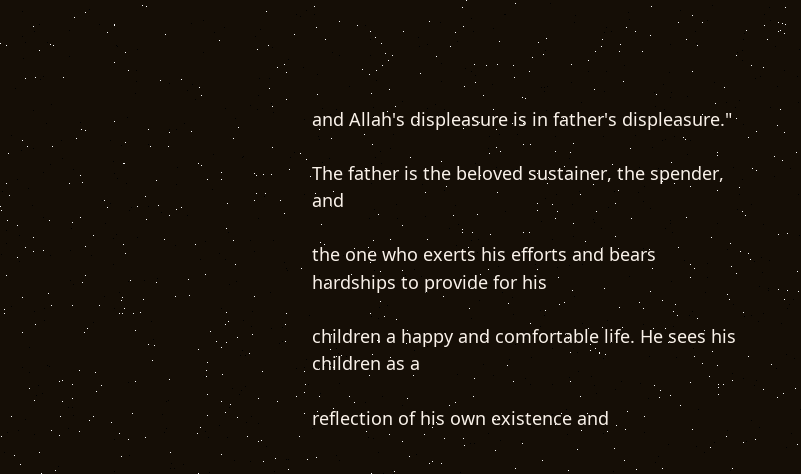and Allah's displeasure is in father's displeasure."

The father is the beloved sustainer, the spender, and

the one who exerts his efforts and bears hardships to provide for his

children a happy and comfortable life. He sees his children as a

reflection of his own existence and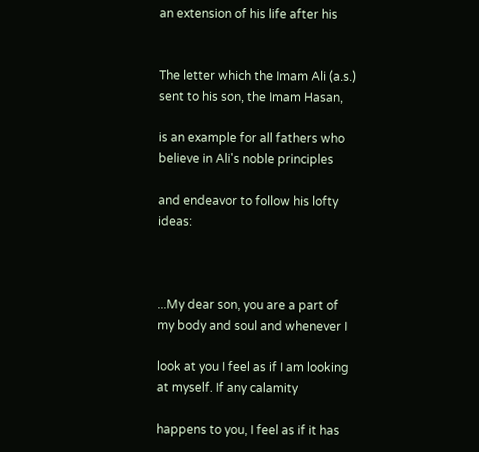an extension of his life after his


The letter which the Imam Ali (a.s.) sent to his son, the Imam Hasan,

is an example for all fathers who believe in Ali's noble principles

and endeavor to follow his lofty ideas:



...My dear son, you are a part of my body and soul and whenever I

look at you I feel as if I am looking at myself. If any calamity

happens to you, I feel as if it has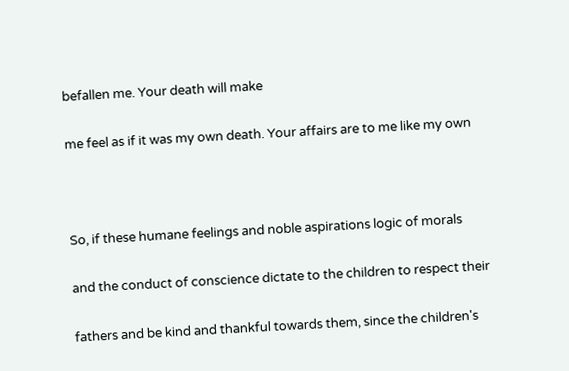befallen me. Your death will make

me feel as if it was my own death. Your affairs are to me like my own



So, if these humane feelings and noble aspirations logic of morals

and the conduct of conscience dictate to the children to respect their

fathers and be kind and thankful towards them, since the children's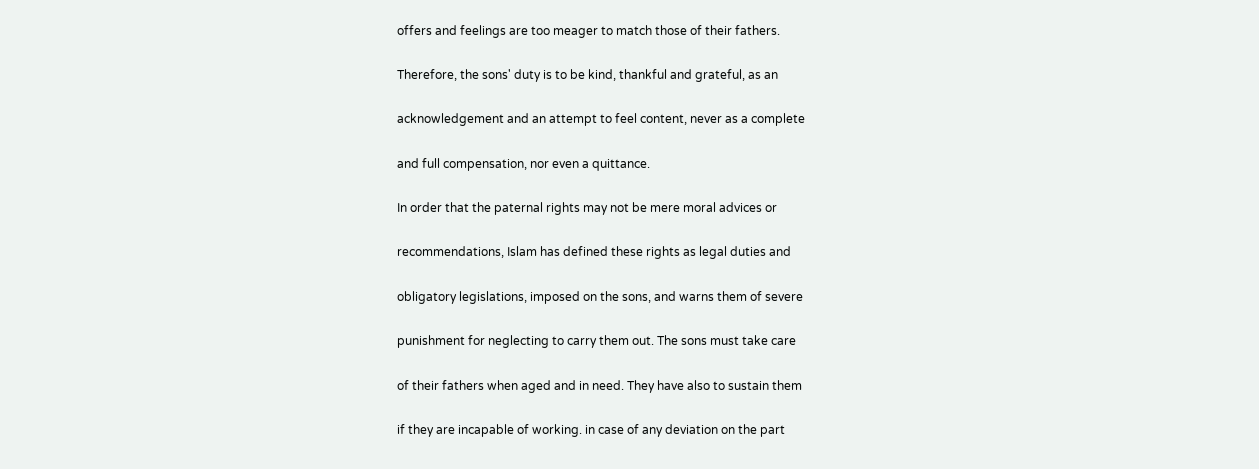offers and feelings are too meager to match those of their fathers.

Therefore, the sons' duty is to be kind, thankful and grateful, as an

acknowledgement and an attempt to feel content, never as a complete

and full compensation, nor even a quittance.

In order that the paternal rights may not be mere moral advices or

recommendations, Islam has defined these rights as legal duties and

obligatory legislations, imposed on the sons, and warns them of severe

punishment for neglecting to carry them out. The sons must take care

of their fathers when aged and in need. They have also to sustain them

if they are incapable of working. in case of any deviation on the part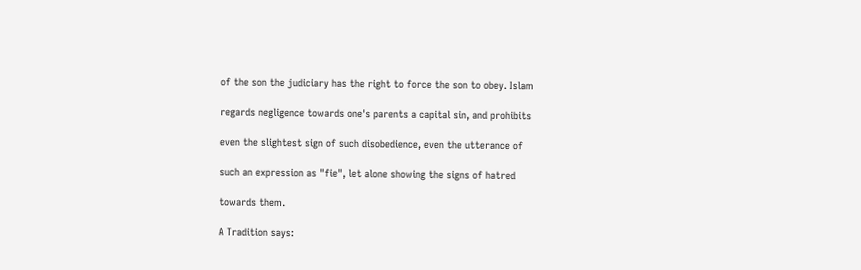of the son the judiciary has the right to force the son to obey. Islam

regards negligence towards one's parents a capital sin, and prohibits

even the slightest sign of such disobedience, even the utterance of

such an expression as "fie", let alone showing the signs of hatred

towards them.

A Tradition says: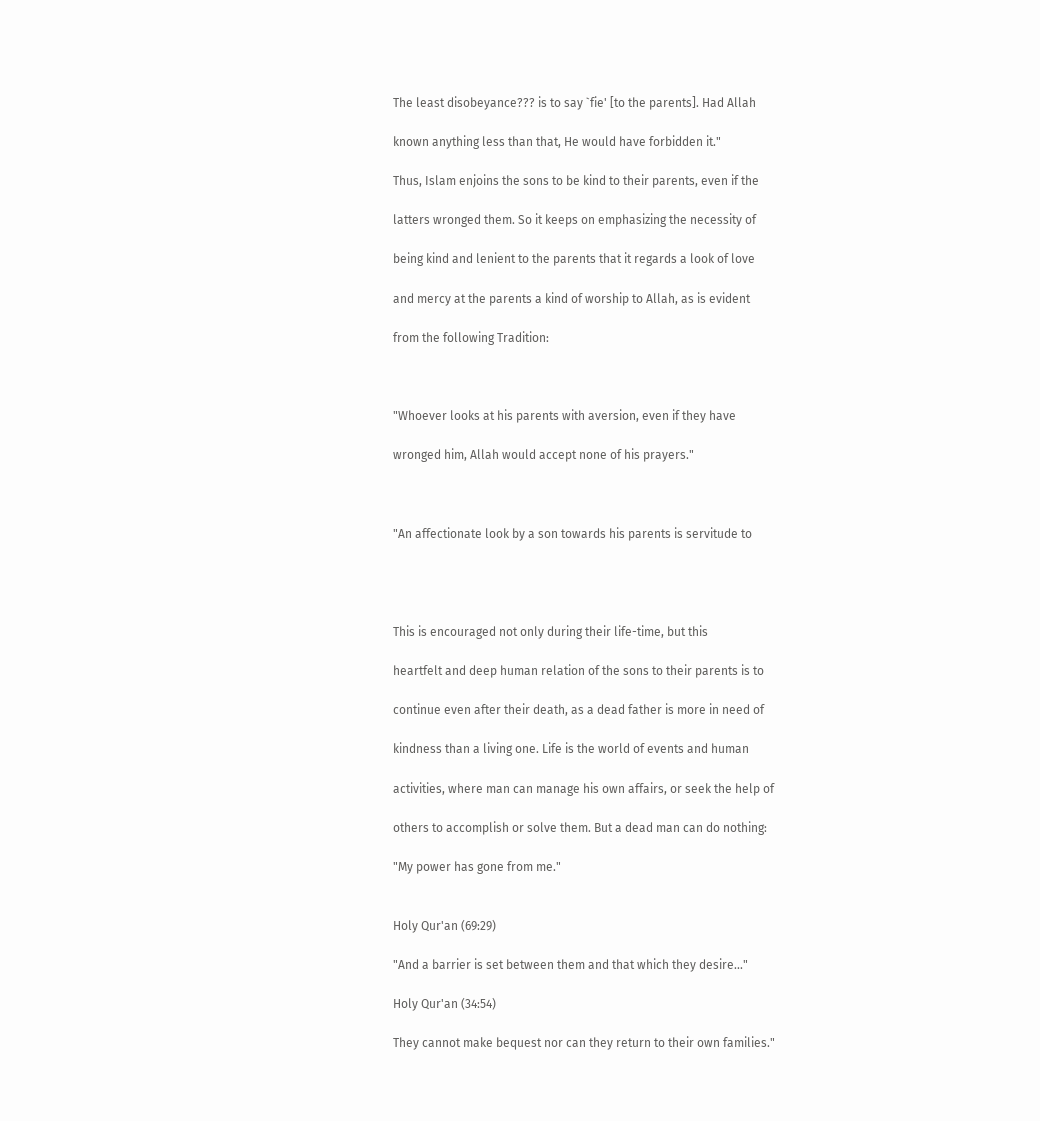The least disobeyance??? is to say `fie' [to the parents]. Had Allah

known anything less than that, He would have forbidden it."

Thus, Islam enjoins the sons to be kind to their parents, even if the

latters wronged them. So it keeps on emphasizing the necessity of

being kind and lenient to the parents that it regards a look of love

and mercy at the parents a kind of worship to Allah, as is evident

from the following Tradition:



"Whoever looks at his parents with aversion, even if they have

wronged him, Allah would accept none of his prayers."



"An affectionate look by a son towards his parents is servitude to




This is encouraged not only during their life-time, but this

heartfelt and deep human relation of the sons to their parents is to

continue even after their death, as a dead father is more in need of

kindness than a living one. Life is the world of events and human

activities, where man can manage his own affairs, or seek the help of

others to accomplish or solve them. But a dead man can do nothing:

"My power has gone from me."


Holy Qur'an (69:29)

"And a barrier is set between them and that which they desire..."

Holy Qur'an (34:54)

They cannot make bequest nor can they return to their own families."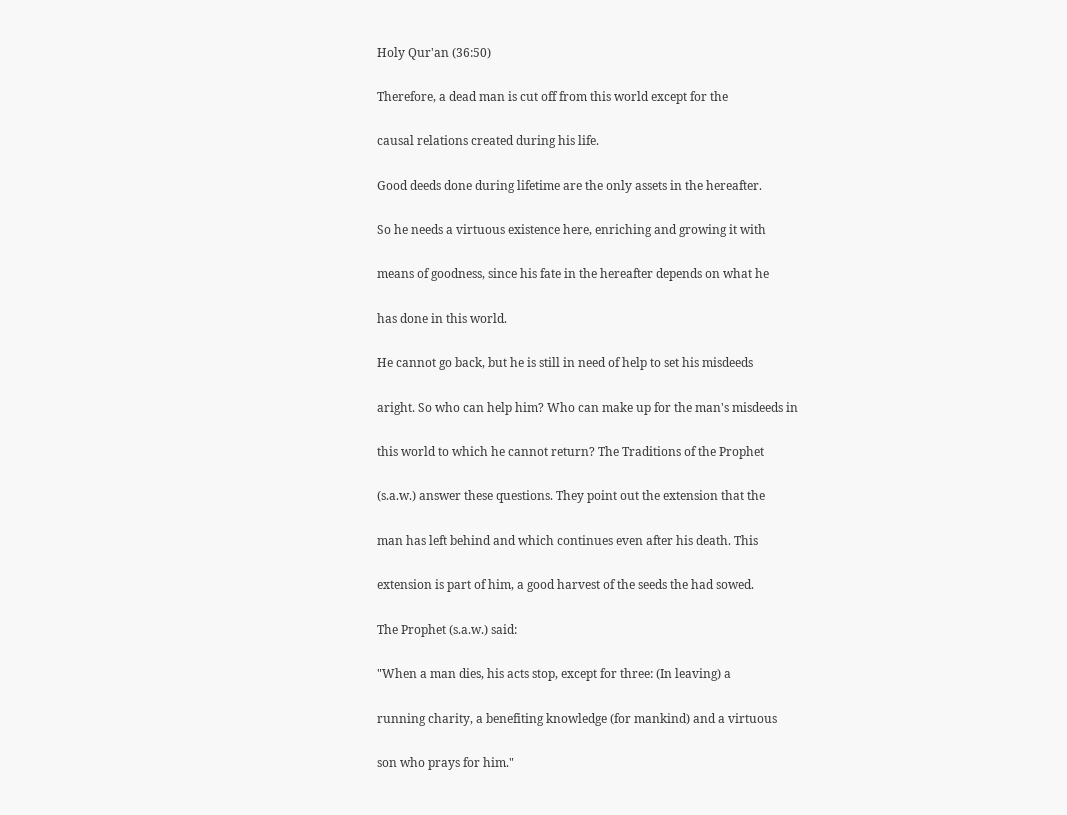Holy Qur'an (36:50)

Therefore, a dead man is cut off from this world except for the

causal relations created during his life.

Good deeds done during lifetime are the only assets in the hereafter.

So he needs a virtuous existence here, enriching and growing it with

means of goodness, since his fate in the hereafter depends on what he

has done in this world.

He cannot go back, but he is still in need of help to set his misdeeds

aright. So who can help him? Who can make up for the man's misdeeds in

this world to which he cannot return? The Traditions of the Prophet

(s.a.w.) answer these questions. They point out the extension that the

man has left behind and which continues even after his death. This

extension is part of him, a good harvest of the seeds the had sowed.

The Prophet (s.a.w.) said:

"When a man dies, his acts stop, except for three: (In leaving) a

running charity, a benefiting knowledge (for mankind) and a virtuous

son who prays for him."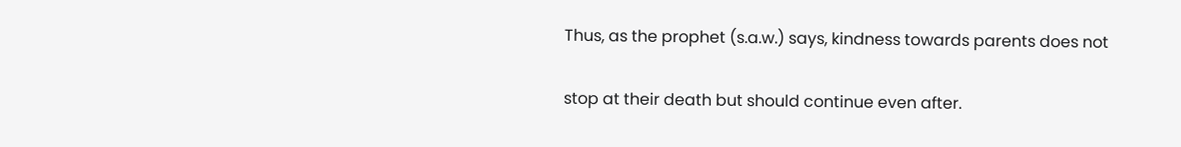Thus, as the prophet (s.a.w.) says, kindness towards parents does not

stop at their death but should continue even after.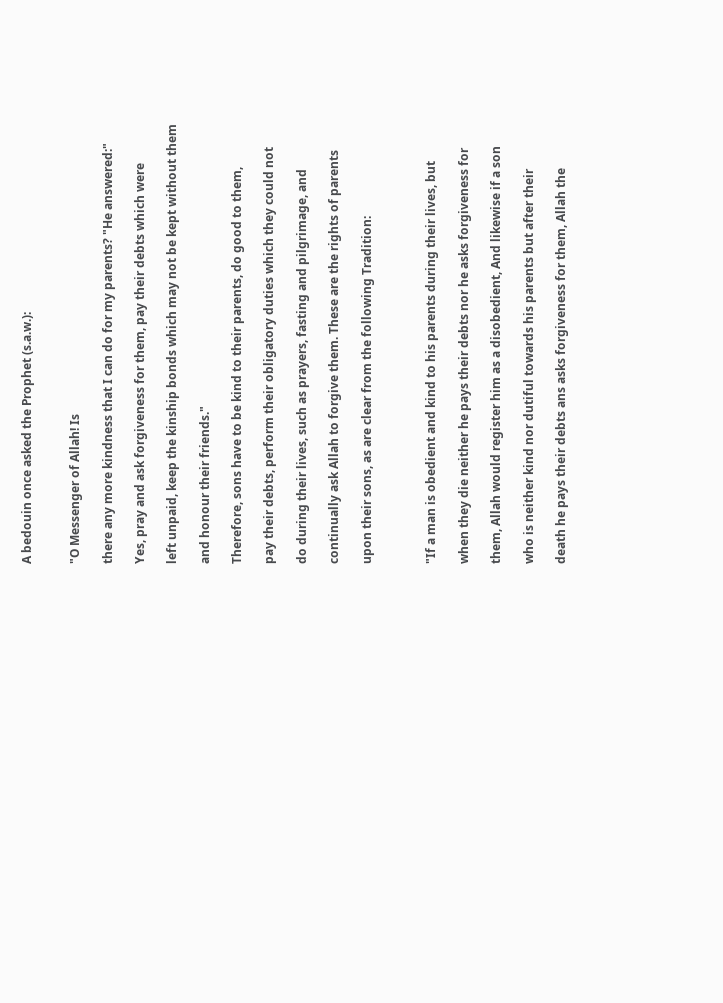A bedouin once asked the Prophet (s.a.w.):


"O Messenger of Allah! Is

there any more kindness that I can do for my parents? "He answered:"

Yes, pray and ask forgiveness for them, pay their debts which were

left unpaid, keep the kinship bonds which may not be kept without them

and honour their friends."

Therefore, sons have to be kind to their parents, do good to them,

pay their debts, perform their obligatory duties which they could not

do during their lives, such as prayers, fasting and pilgrimage, and

continually ask Allah to forgive them. These are the rights of parents

upon their sons, as are clear from the following Tradition:



"If a man is obedient and kind to his parents during their lives, but

when they die neither he pays their debts nor he asks forgiveness for

them, Allah would register him as a disobedient, And likewise if a son

who is neither kind nor dutiful towards his parents but after their

death he pays their debts ans asks forgiveness for them, Allah the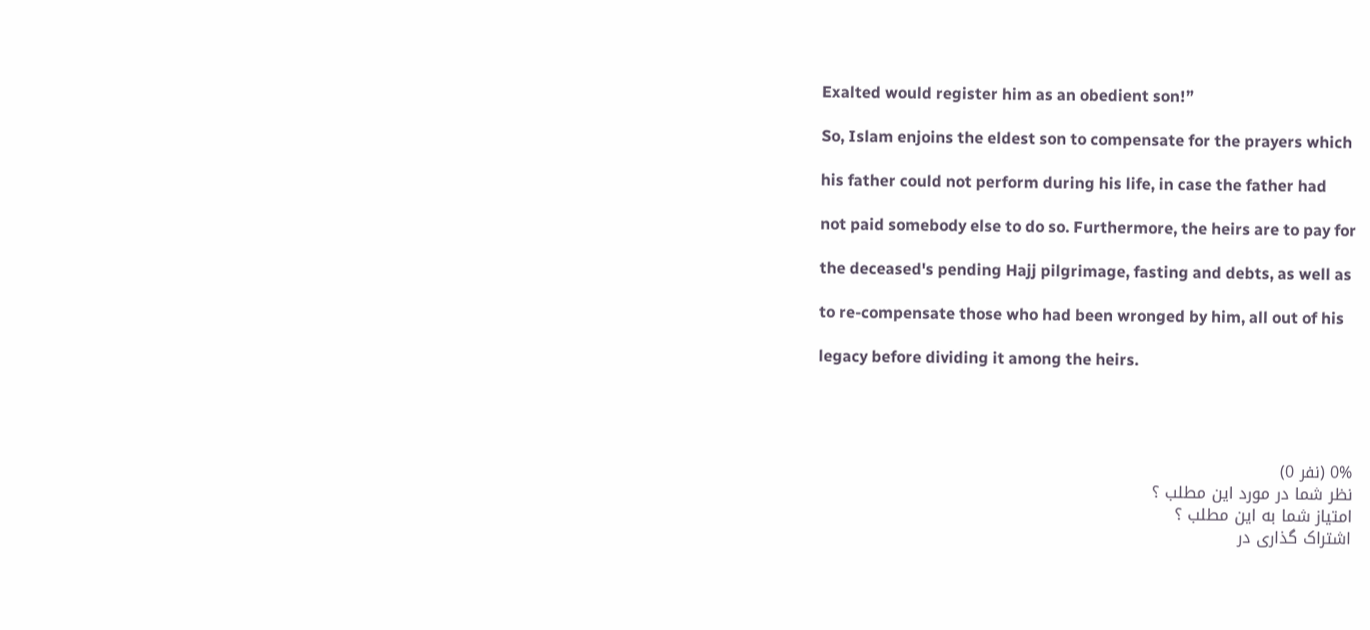Exalted would register him as an obedient son!”

So, Islam enjoins the eldest son to compensate for the prayers which

his father could not perform during his life, in case the father had

not paid somebody else to do so. Furthermore, the heirs are to pay for

the deceased's pending Hajj pilgrimage, fasting and debts, as well as

to re-compensate those who had been wronged by him, all out of his

legacy before dividing it among the heirs.




0% (نفر 0)
نظر شما در مورد این مطلب ؟
امتیاز شما به این مطلب ؟
اشتراک گذاری در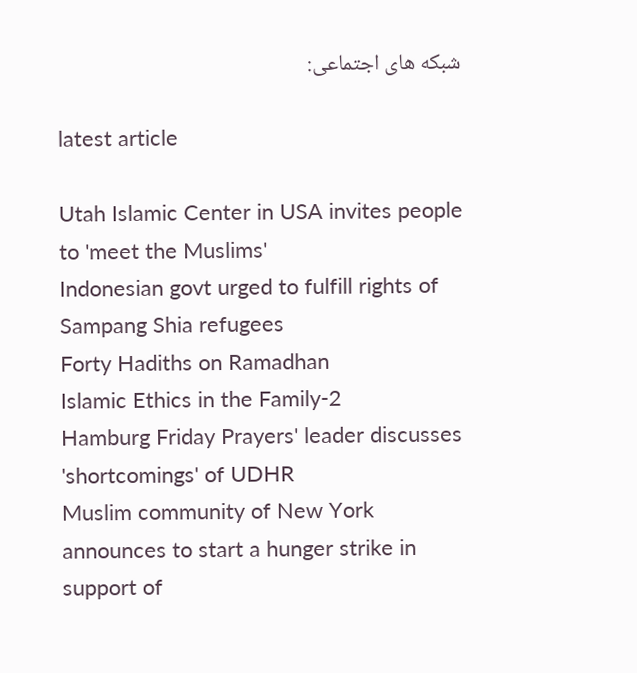شبکه های اجتماعی:

latest article

Utah Islamic Center in USA invites people to 'meet the Muslims'
Indonesian govt urged to fulfill rights of Sampang Shia refugees
Forty Hadiths on Ramadhan
Islamic Ethics in the Family-2
Hamburg Friday Prayers' leader discusses 'shortcomings' of UDHR
Muslim community of New York announces to start a hunger strike in support of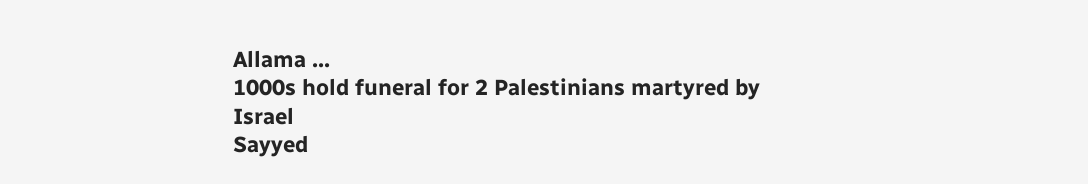Allama ...
1000s hold funeral for 2 Palestinians martyred by Israel
Sayyed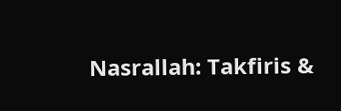Nasrallah: Takfiris &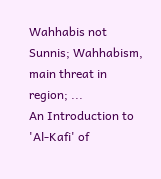Wahhabis not Sunnis; Wahhabism, main threat in region; ...
An Introduction to 'Al-Kafi' of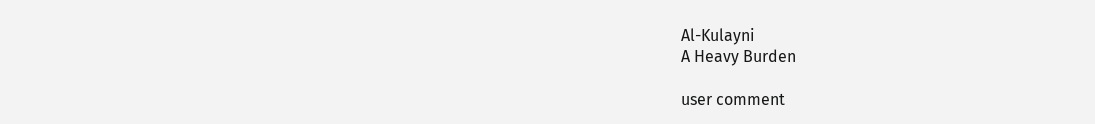Al-Kulayni
A Heavy Burden

user comment